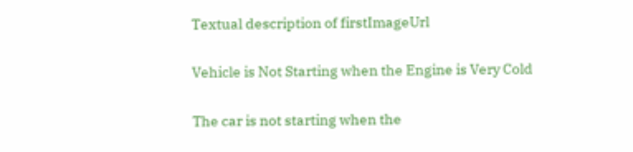Textual description of firstImageUrl

Vehicle is Not Starting when the Engine is Very Cold

The car is not starting when the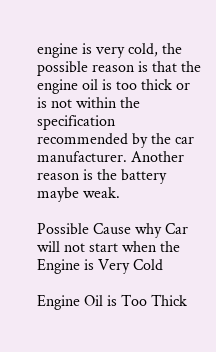engine is very cold, the possible reason is that the engine oil is too thick or is not within the specification recommended by the car manufacturer. Another reason is the battery maybe weak.

Possible Cause why Car will not start when the Engine is Very Cold

Engine Oil is Too Thick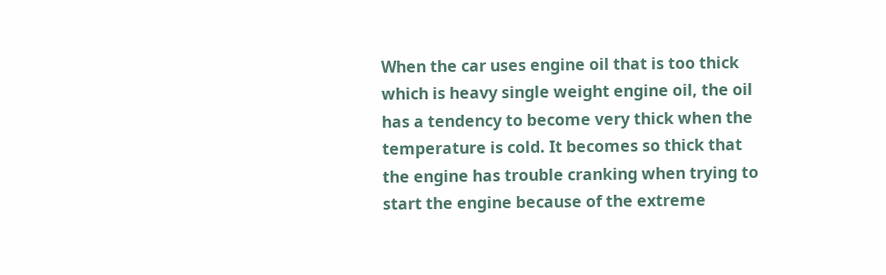When the car uses engine oil that is too thick which is heavy single weight engine oil, the oil has a tendency to become very thick when the temperature is cold. It becomes so thick that the engine has trouble cranking when trying to start the engine because of the extreme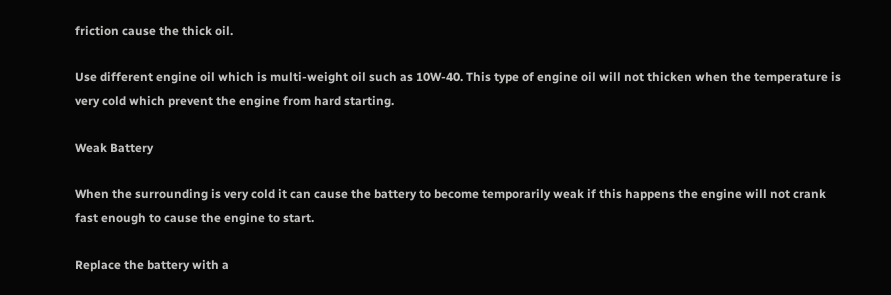friction cause the thick oil.

Use different engine oil which is multi-weight oil such as 10W-40. This type of engine oil will not thicken when the temperature is very cold which prevent the engine from hard starting.

Weak Battery

When the surrounding is very cold it can cause the battery to become temporarily weak if this happens the engine will not crank fast enough to cause the engine to start.

Replace the battery with a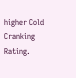higher Cold Cranking Rating.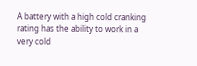A battery with a high cold cranking rating has the ability to work in a very cold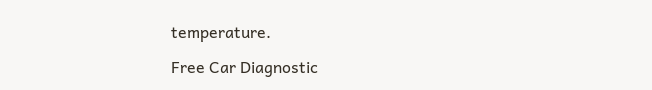temperature.

Free Car Diagnostic